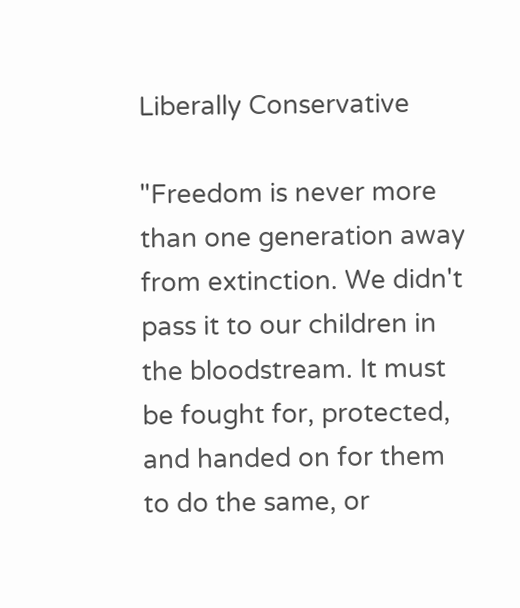Liberally Conservative

"Freedom is never more than one generation away from extinction. We didn't pass it to our children in the bloodstream. It must be fought for, protected, and handed on for them to do the same, or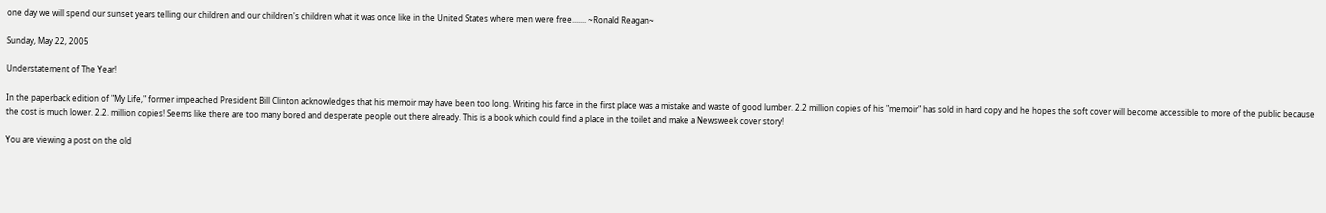one day we will spend our sunset years telling our children and our children's children what it was once like in the United States where men were free....... ~Ronald Reagan~

Sunday, May 22, 2005

Understatement of The Year!

In the paperback edition of "My Life," former impeached President Bill Clinton acknowledges that his memoir may have been too long. Writing his farce in the first place was a mistake and waste of good lumber. 2.2 million copies of his "memoir" has sold in hard copy and he hopes the soft cover will become accessible to more of the public because the cost is much lower. 2.2. million copies! Seems like there are too many bored and desperate people out there already. This is a book which could find a place in the toilet and make a Newsweek cover story!

You are viewing a post on the old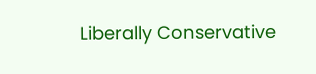Liberally Conservative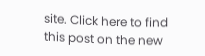site. Click here to find this post on the new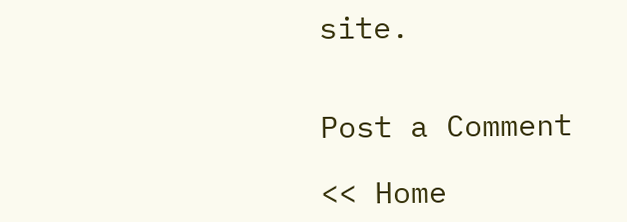site.


Post a Comment

<< Home